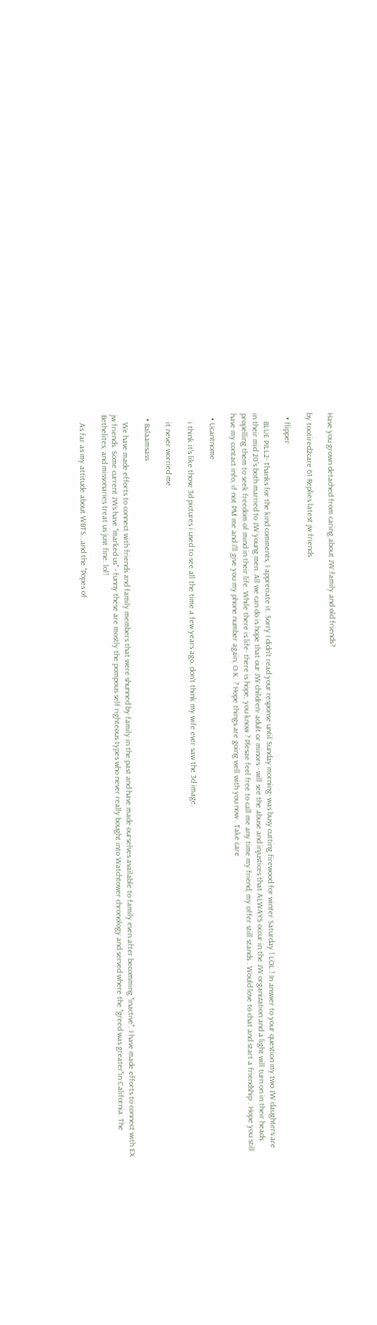Have you grown detached from caring about JW family and old friends?

by tootired2care 61 Replies latest jw friends

  • flipper

    BLUE PILL2- Thanks for the kind comments, I appreciate it. Sorry I didn't read your response until Sunday morning- was busy cutting firewood for winter Saturday ! LOL ! In answer to your question my two JW daughters are in their mid 20's both married to JW young men. All we can do is hope that our JW children- adult or minors - will see the abuse and injustices that ALWAYS occur in the JW organization and a light will turn on in their heads propelling them to seek freedom of mind in their life. While there is life- there is hope, you know ? Plesae feel free to call me any time my friend, my offer still stands . Would love to chat and start a friendship . Hope you still have my contact info, if not PM me and I'll give you my phone number again, O.K. ? Hope things are going well with you now . Take care

  • Ucantnome

    i think it's like those 3d pictures i used to see all the time a few years ago. don't think my wife ever saw the 3d image.

    it never worried me.

  • Balaamsass

    We have made efforts to connect with friends and family members that were shunned by family in the past and have made ourselves available to family even after becomming "inactive". I have made efforts to connect with EX jw friends. Some current JWs have "marked us" - funny these are mostly the pompous self righteous types who never really bought into Watchtower chronology and served where the "greed was greater"in California. The Bethelites, and missonaries treat us just fine. lol!

    As far as my attitude about WBTS...and the "Popes of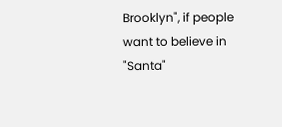Brooklyn", if people want to believe in "Santa"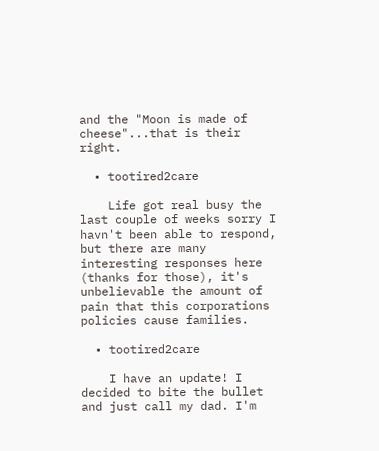and the "Moon is made of cheese"...that is their right.

  • tootired2care

    Life got real busy the last couple of weeks sorry I havn't been able to respond, but there are many interesting responses here (thanks for those), it's unbelievable the amount of pain that this corporations policies cause families.

  • tootired2care

    I have an update! I decided to bite the bullet and just call my dad. I'm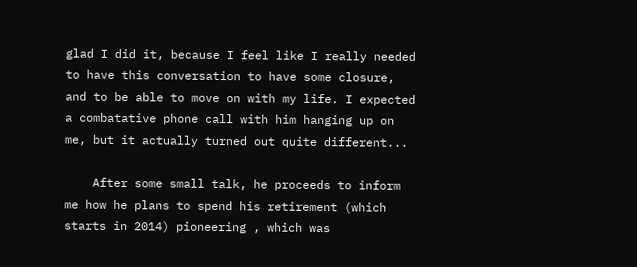glad I did it, because I feel like I really needed to have this conversation to have some closure, and to be able to move on with my life. I expected a combatative phone call with him hanging up on me, but it actually turned out quite different...

    After some small talk, he proceeds to inform me how he plans to spend his retirement (which starts in 2014) pioneering , which was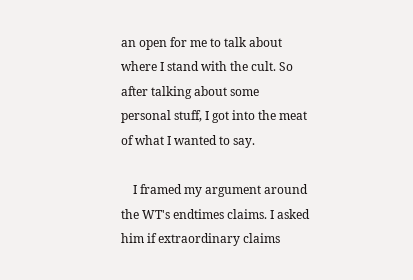an open for me to talk about where I stand with the cult. So after talking about some personal stuff, I got into the meat of what I wanted to say.

    I framed my argument around the WT's endtimes claims. I asked him if extraordinary claims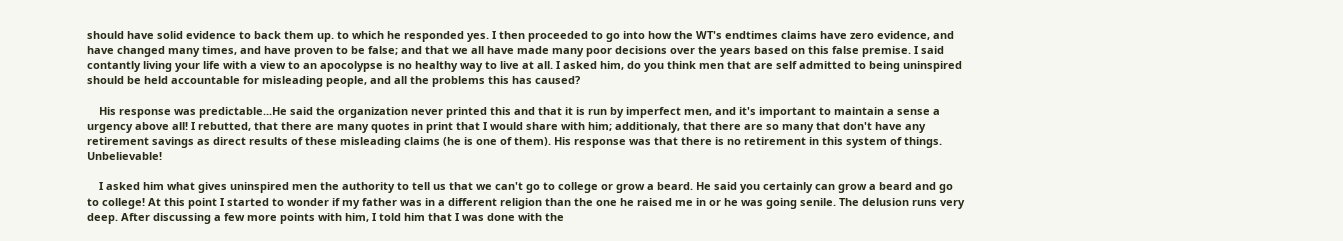should have solid evidence to back them up. to which he responded yes. I then proceeded to go into how the WT's endtimes claims have zero evidence, and have changed many times, and have proven to be false; and that we all have made many poor decisions over the years based on this false premise. I said contantly living your life with a view to an apocolypse is no healthy way to live at all. I asked him, do you think men that are self admitted to being uninspired should be held accountable for misleading people, and all the problems this has caused?

    His response was predictable...He said the organization never printed this and that it is run by imperfect men, and it's important to maintain a sense a urgency above all! I rebutted, that there are many quotes in print that I would share with him; additionaly, that there are so many that don't have any retirement savings as direct results of these misleading claims (he is one of them). His response was that there is no retirement in this system of things. Unbelievable!

    I asked him what gives uninspired men the authority to tell us that we can't go to college or grow a beard. He said you certainly can grow a beard and go to college! At this point I started to wonder if my father was in a different religion than the one he raised me in or he was going senile. The delusion runs very deep. After discussing a few more points with him, I told him that I was done with the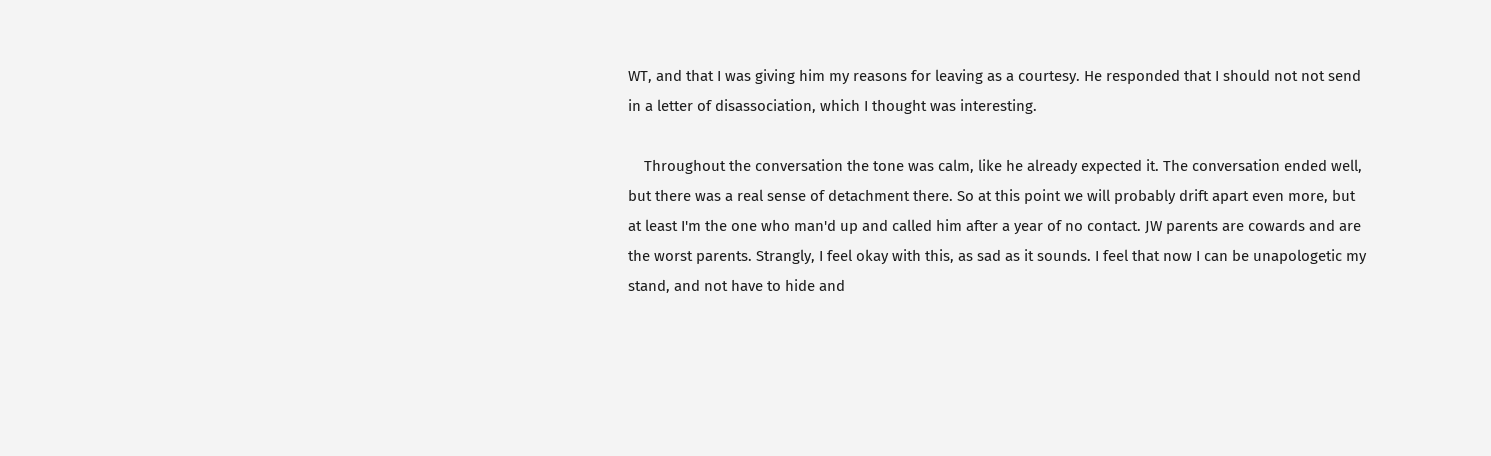WT, and that I was giving him my reasons for leaving as a courtesy. He responded that I should not not send in a letter of disassociation, which I thought was interesting.

    Throughout the conversation the tone was calm, like he already expected it. The conversation ended well, but there was a real sense of detachment there. So at this point we will probably drift apart even more, but at least I'm the one who man'd up and called him after a year of no contact. JW parents are cowards and are the worst parents. Strangly, I feel okay with this, as sad as it sounds. I feel that now I can be unapologetic my stand, and not have to hide and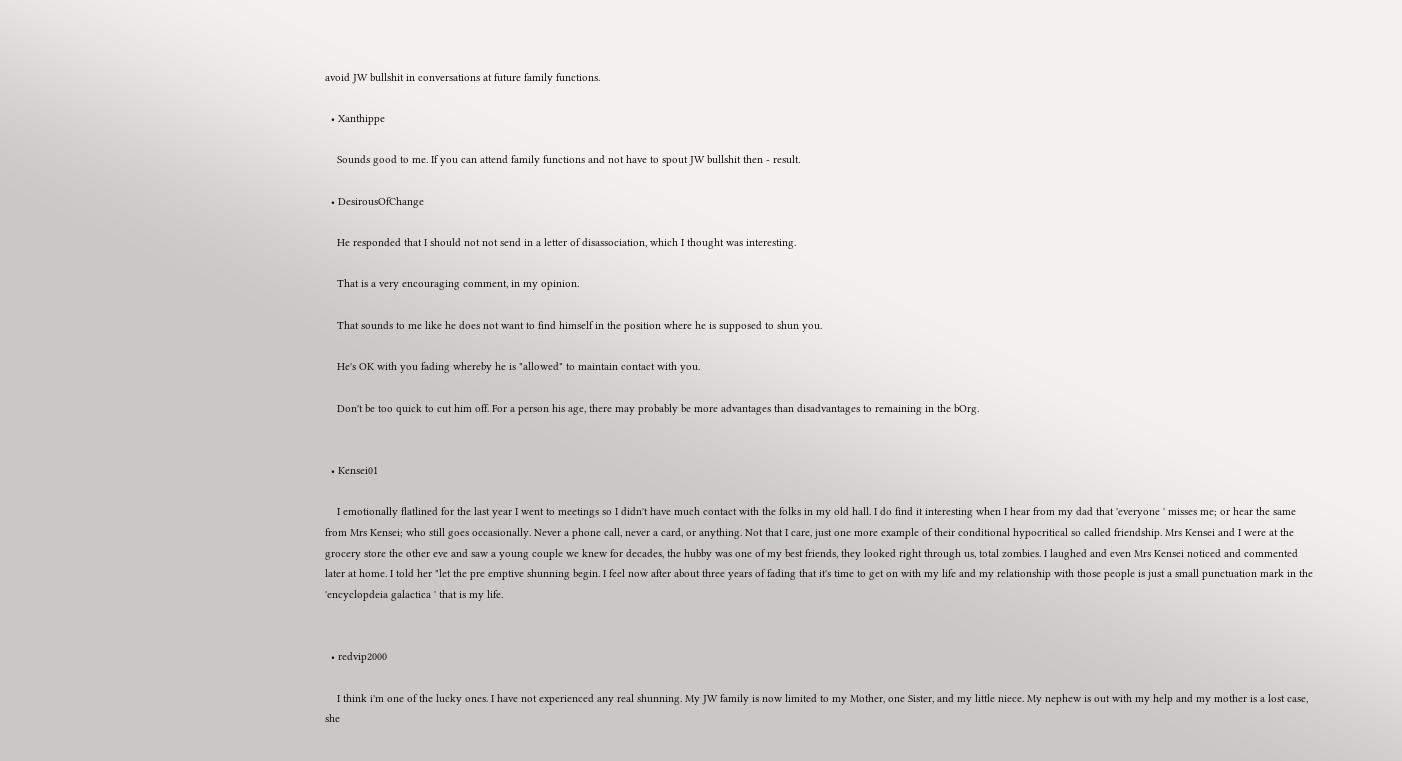avoid JW bullshit in conversations at future family functions.

  • Xanthippe

    Sounds good to me. If you can attend family functions and not have to spout JW bullshit then - result.

  • DesirousOfChange

    He responded that I should not not send in a letter of disassociation, which I thought was interesting.

    That is a very encouraging comment, in my opinion.

    That sounds to me like he does not want to find himself in the position where he is supposed to shun you.

    He's OK with you fading whereby he is "allowed" to maintain contact with you.

    Don't be too quick to cut him off. For a person his age, there may probably be more advantages than disadvantages to remaining in the bOrg.


  • Kensei01

    I emotionally flatlined for the last year I went to meetings so I didn't have much contact with the folks in my old hall. I do find it interesting when I hear from my dad that 'everyone ' misses me; or hear the same from Mrs Kensei; who still goes occasionally. Never a phone call, never a card, or anything. Not that I care, just one more example of their conditional hypocritical so called friendship. Mrs Kensei and I were at the grocery store the other eve and saw a young couple we knew for decades, the hubby was one of my best friends, they looked right through us, total zombies. I laughed and even Mrs Kensei noticed and commented later at home. I told her "let the pre emptive shunning begin. I feel now after about three years of fading that it's time to get on with my life and my relationship with those people is just a small punctuation mark in the 'encyclopdeia galactica ' that is my life.


  • redvip2000

    I think i'm one of the lucky ones. I have not experienced any real shunning. My JW family is now limited to my Mother, one Sister, and my little niece. My nephew is out with my help and my mother is a lost case, she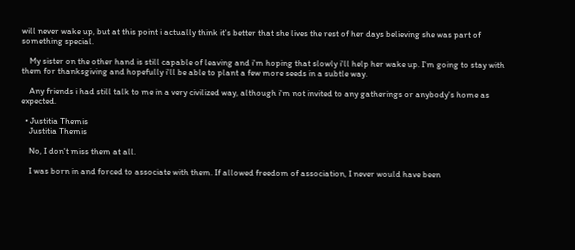will never wake up, but at this point i actually think it's better that she lives the rest of her days believing she was part of something special.

    My sister on the other hand is still capable of leaving and i'm hoping that slowly i'll help her wake up. I'm going to stay with them for thanksgiving and hopefully i'll be able to plant a few more seeds in a subtle way.

    Any friends i had still talk to me in a very civilized way, although i'm not invited to any gatherings or anybody's home as expected.

  • Justitia Themis
    Justitia Themis

    No, I don't miss them at all.

    I was born in and forced to associate with them. If allowed freedom of association, I never would have been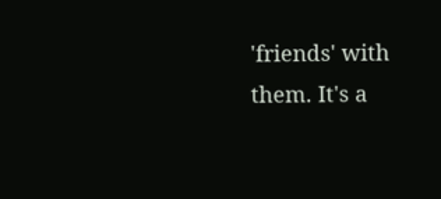'friends' with them. It's a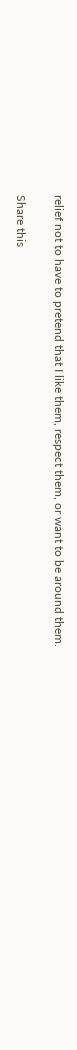relief not to have to pretend that I like them, respect them, or want to be around them.

Share this